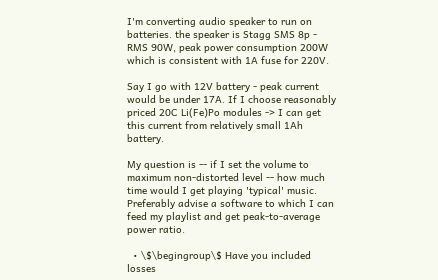I'm converting audio speaker to run on batteries. the speaker is Stagg SMS 8p - RMS 90W, peak power consumption 200W which is consistent with 1A fuse for 220V.

Say I go with 12V battery - peak current would be under 17A. If I choose reasonably priced 20C Li(Fe)Po modules -> I can get this current from relatively small 1Ah battery.

My question is -- if I set the volume to maximum non-distorted level -- how much time would I get playing 'typical' music. Preferably advise a software to which I can feed my playlist and get peak-to-average power ratio.

  • \$\begingroup\$ Have you included losses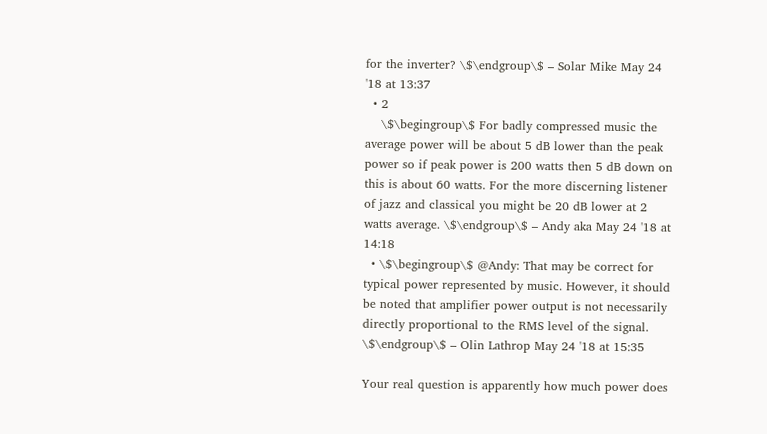for the inverter? \$\endgroup\$ – Solar Mike May 24 '18 at 13:37
  • 2
    \$\begingroup\$ For badly compressed music the average power will be about 5 dB lower than the peak power so if peak power is 200 watts then 5 dB down on this is about 60 watts. For the more discerning listener of jazz and classical you might be 20 dB lower at 2 watts average. \$\endgroup\$ – Andy aka May 24 '18 at 14:18
  • \$\begingroup\$ @Andy: That may be correct for typical power represented by music. However, it should be noted that amplifier power output is not necessarily directly proportional to the RMS level of the signal. \$\endgroup\$ – Olin Lathrop May 24 '18 at 15:35

Your real question is apparently how much power does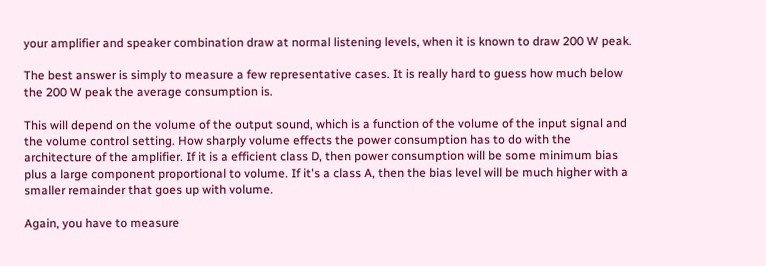your amplifier and speaker combination draw at normal listening levels, when it is known to draw 200 W peak.

The best answer is simply to measure a few representative cases. It is really hard to guess how much below the 200 W peak the average consumption is.

This will depend on the volume of the output sound, which is a function of the volume of the input signal and the volume control setting. How sharply volume effects the power consumption has to do with the architecture of the amplifier. If it is a efficient class D, then power consumption will be some minimum bias plus a large component proportional to volume. If it's a class A, then the bias level will be much higher with a smaller remainder that goes up with volume.

Again, you have to measure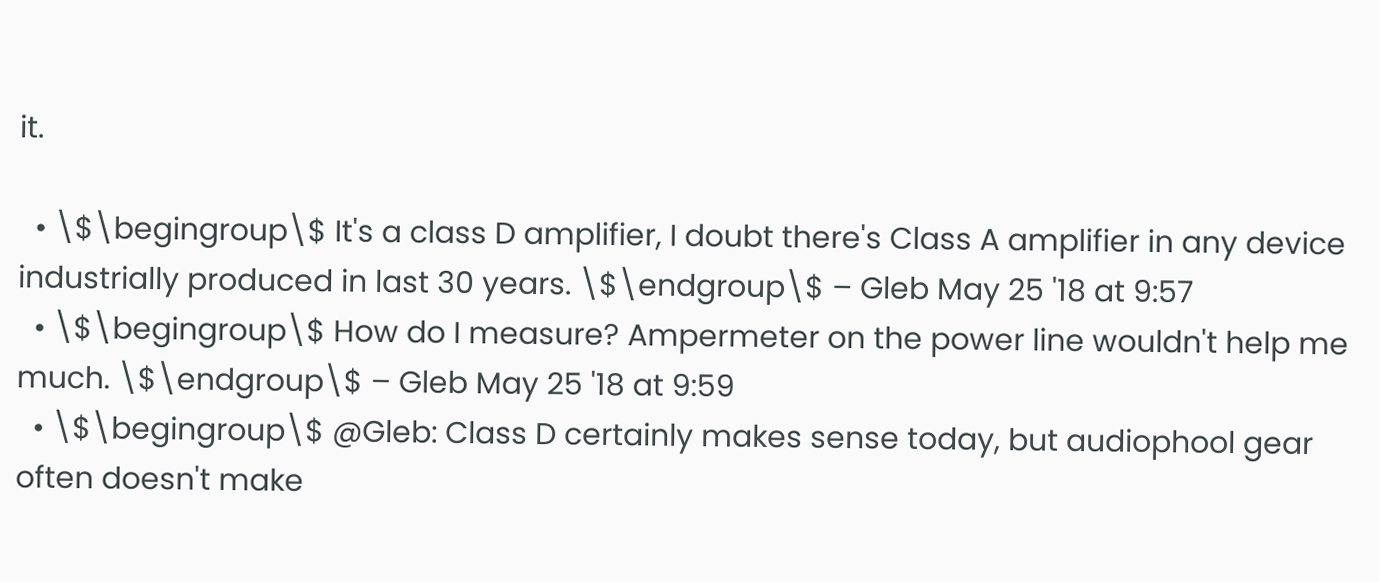it.

  • \$\begingroup\$ It's a class D amplifier, I doubt there's Class A amplifier in any device industrially produced in last 30 years. \$\endgroup\$ – Gleb May 25 '18 at 9:57
  • \$\begingroup\$ How do I measure? Ampermeter on the power line wouldn't help me much. \$\endgroup\$ – Gleb May 25 '18 at 9:59
  • \$\begingroup\$ @Gleb: Class D certainly makes sense today, but audiophool gear often doesn't make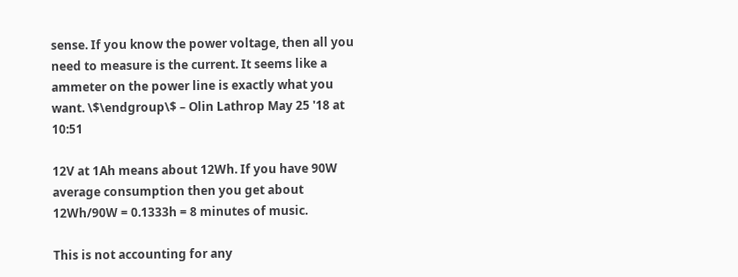sense. If you know the power voltage, then all you need to measure is the current. It seems like a ammeter on the power line is exactly what you want. \$\endgroup\$ – Olin Lathrop May 25 '18 at 10:51

12V at 1Ah means about 12Wh. If you have 90W average consumption then you get about 12Wh/90W = 0.1333h = 8 minutes of music.

This is not accounting for any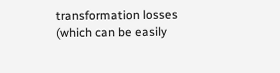transformation losses (which can be easily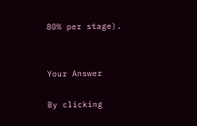80% per stage).


Your Answer

By clicking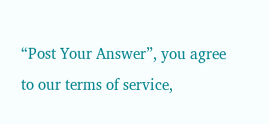“Post Your Answer”, you agree to our terms of service,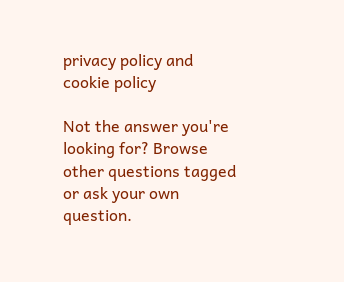privacy policy and cookie policy

Not the answer you're looking for? Browse other questions tagged or ask your own question.